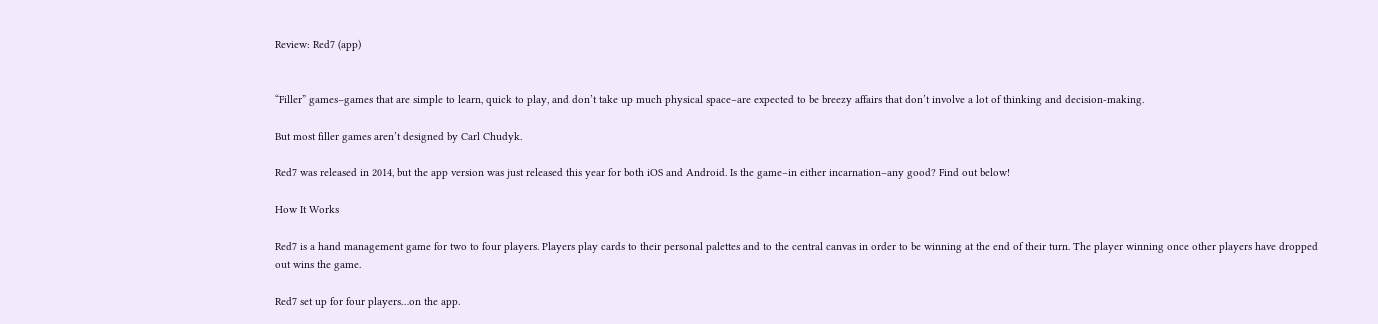Review: Red7 (app)


“Filler” games–games that are simple to learn, quick to play, and don’t take up much physical space–are expected to be breezy affairs that don’t involve a lot of thinking and decision-making.

But most filler games aren’t designed by Carl Chudyk.

Red7 was released in 2014, but the app version was just released this year for both iOS and Android. Is the game–in either incarnation–any good? Find out below!

How It Works

Red7 is a hand management game for two to four players. Players play cards to their personal palettes and to the central canvas in order to be winning at the end of their turn. The player winning once other players have dropped out wins the game.

Red7 set up for four players…on the app.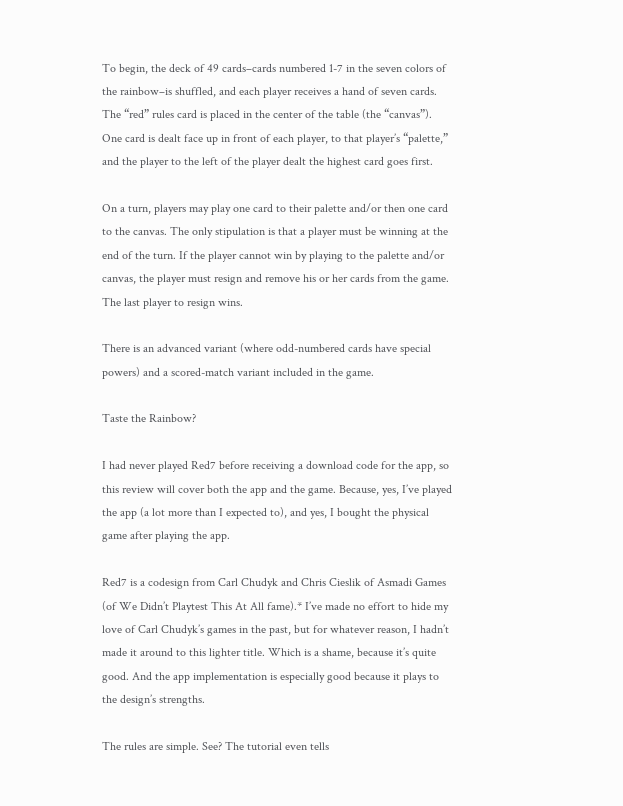To begin, the deck of 49 cards–cards numbered 1-7 in the seven colors of the rainbow–is shuffled, and each player receives a hand of seven cards. The “red” rules card is placed in the center of the table (the “canvas”). One card is dealt face up in front of each player, to that player’s “palette,” and the player to the left of the player dealt the highest card goes first.

On a turn, players may play one card to their palette and/or then one card to the canvas. The only stipulation is that a player must be winning at the end of the turn. If the player cannot win by playing to the palette and/or canvas, the player must resign and remove his or her cards from the game. The last player to resign wins.

There is an advanced variant (where odd-numbered cards have special powers) and a scored-match variant included in the game.

Taste the Rainbow?

I had never played Red7 before receiving a download code for the app, so this review will cover both the app and the game. Because, yes, I’ve played the app (a lot more than I expected to), and yes, I bought the physical game after playing the app.

Red7 is a codesign from Carl Chudyk and Chris Cieslik of Asmadi Games (of We Didn’t Playtest This At All fame).* I’ve made no effort to hide my love of Carl Chudyk’s games in the past, but for whatever reason, I hadn’t made it around to this lighter title. Which is a shame, because it’s quite good. And the app implementation is especially good because it plays to the design’s strengths.

The rules are simple. See? The tutorial even tells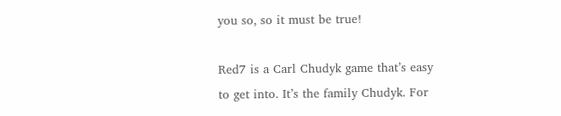you so, so it must be true!

Red7 is a Carl Chudyk game that’s easy to get into. It’s the family Chudyk. For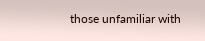those unfamiliar with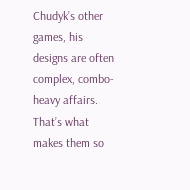Chudyk’s other games, his designs are often complex, combo-heavy affairs. That’s what makes them so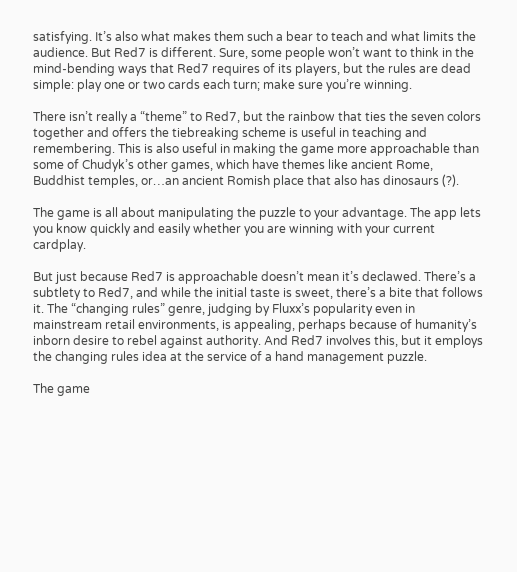satisfying. It’s also what makes them such a bear to teach and what limits the audience. But Red7 is different. Sure, some people won’t want to think in the mind-bending ways that Red7 requires of its players, but the rules are dead simple: play one or two cards each turn; make sure you’re winning.

There isn’t really a “theme” to Red7, but the rainbow that ties the seven colors together and offers the tiebreaking scheme is useful in teaching and remembering. This is also useful in making the game more approachable than some of Chudyk’s other games, which have themes like ancient Rome, Buddhist temples, or…an ancient Romish place that also has dinosaurs (?).

The game is all about manipulating the puzzle to your advantage. The app lets you know quickly and easily whether you are winning with your current cardplay.

But just because Red7 is approachable doesn’t mean it’s declawed. There’s a subtlety to Red7, and while the initial taste is sweet, there’s a bite that follows it. The “changing rules” genre, judging by Fluxx’s popularity even in mainstream retail environments, is appealing, perhaps because of humanity’s inborn desire to rebel against authority. And Red7 involves this, but it employs the changing rules idea at the service of a hand management puzzle.

The game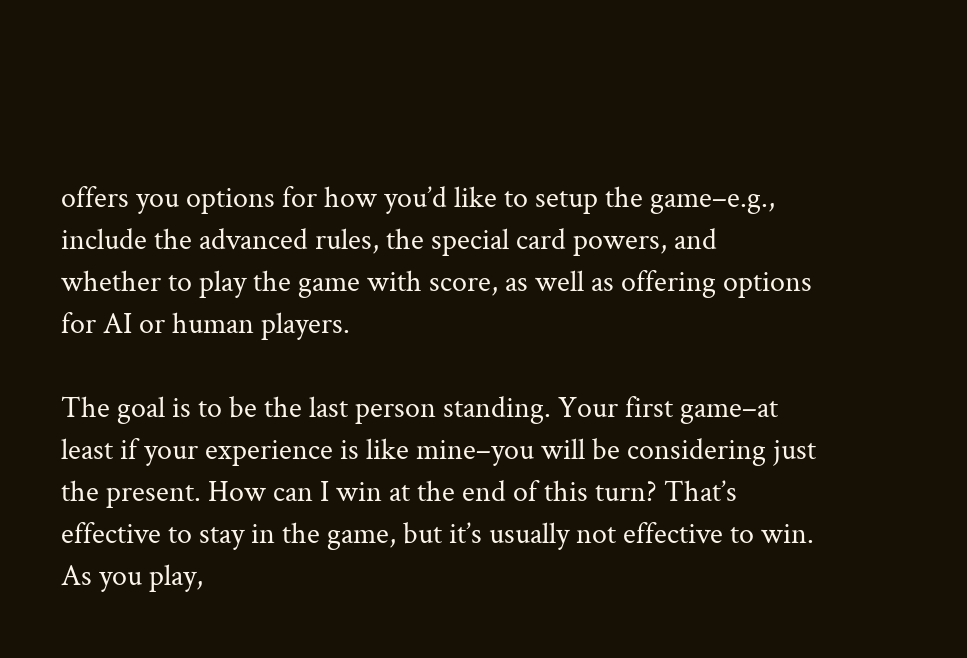offers you options for how you’d like to setup the game–e.g., include the advanced rules, the special card powers, and whether to play the game with score, as well as offering options for AI or human players.

The goal is to be the last person standing. Your first game–at least if your experience is like mine–you will be considering just the present. How can I win at the end of this turn? That’s effective to stay in the game, but it’s usually not effective to win. As you play,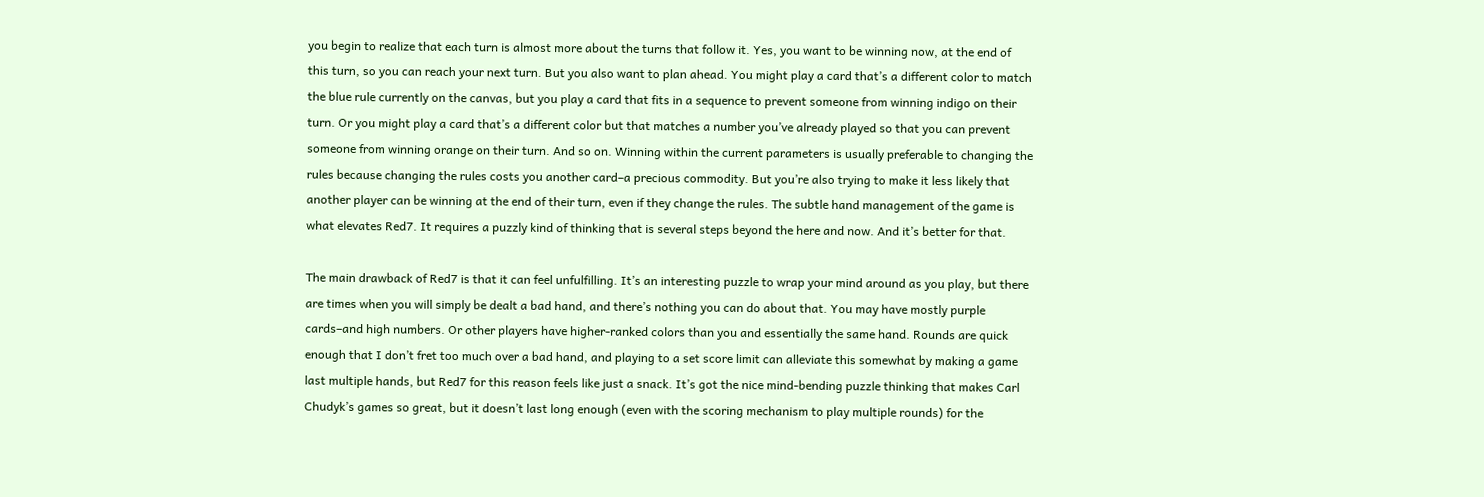you begin to realize that each turn is almost more about the turns that follow it. Yes, you want to be winning now, at the end of this turn, so you can reach your next turn. But you also want to plan ahead. You might play a card that’s a different color to match the blue rule currently on the canvas, but you play a card that fits in a sequence to prevent someone from winning indigo on their turn. Or you might play a card that’s a different color but that matches a number you’ve already played so that you can prevent someone from winning orange on their turn. And so on. Winning within the current parameters is usually preferable to changing the rules because changing the rules costs you another card–a precious commodity. But you’re also trying to make it less likely that another player can be winning at the end of their turn, even if they change the rules. The subtle hand management of the game is what elevates Red7. It requires a puzzly kind of thinking that is several steps beyond the here and now. And it’s better for that.

The main drawback of Red7 is that it can feel unfulfilling. It’s an interesting puzzle to wrap your mind around as you play, but there are times when you will simply be dealt a bad hand, and there’s nothing you can do about that. You may have mostly purple cards–and high numbers. Or other players have higher-ranked colors than you and essentially the same hand. Rounds are quick enough that I don’t fret too much over a bad hand, and playing to a set score limit can alleviate this somewhat by making a game last multiple hands, but Red7 for this reason feels like just a snack. It’s got the nice mind-bending puzzle thinking that makes Carl Chudyk’s games so great, but it doesn’t last long enough (even with the scoring mechanism to play multiple rounds) for the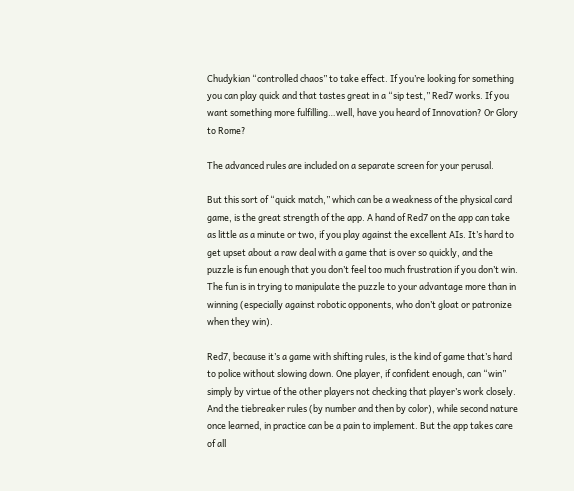Chudykian “controlled chaos” to take effect. If you’re looking for something you can play quick and that tastes great in a “sip test,” Red7 works. If you want something more fulfilling…well, have you heard of Innovation? Or Glory to Rome?

The advanced rules are included on a separate screen for your perusal.

But this sort of “quick match,” which can be a weakness of the physical card game, is the great strength of the app. A hand of Red7 on the app can take as little as a minute or two, if you play against the excellent AIs. It’s hard to get upset about a raw deal with a game that is over so quickly, and the puzzle is fun enough that you don’t feel too much frustration if you don’t win. The fun is in trying to manipulate the puzzle to your advantage more than in winning (especially against robotic opponents, who don’t gloat or patronize when they win).

Red7, because it’s a game with shifting rules, is the kind of game that’s hard to police without slowing down. One player, if confident enough, can “win” simply by virtue of the other players not checking that player’s work closely. And the tiebreaker rules (by number and then by color), while second nature once learned, in practice can be a pain to implement. But the app takes care of all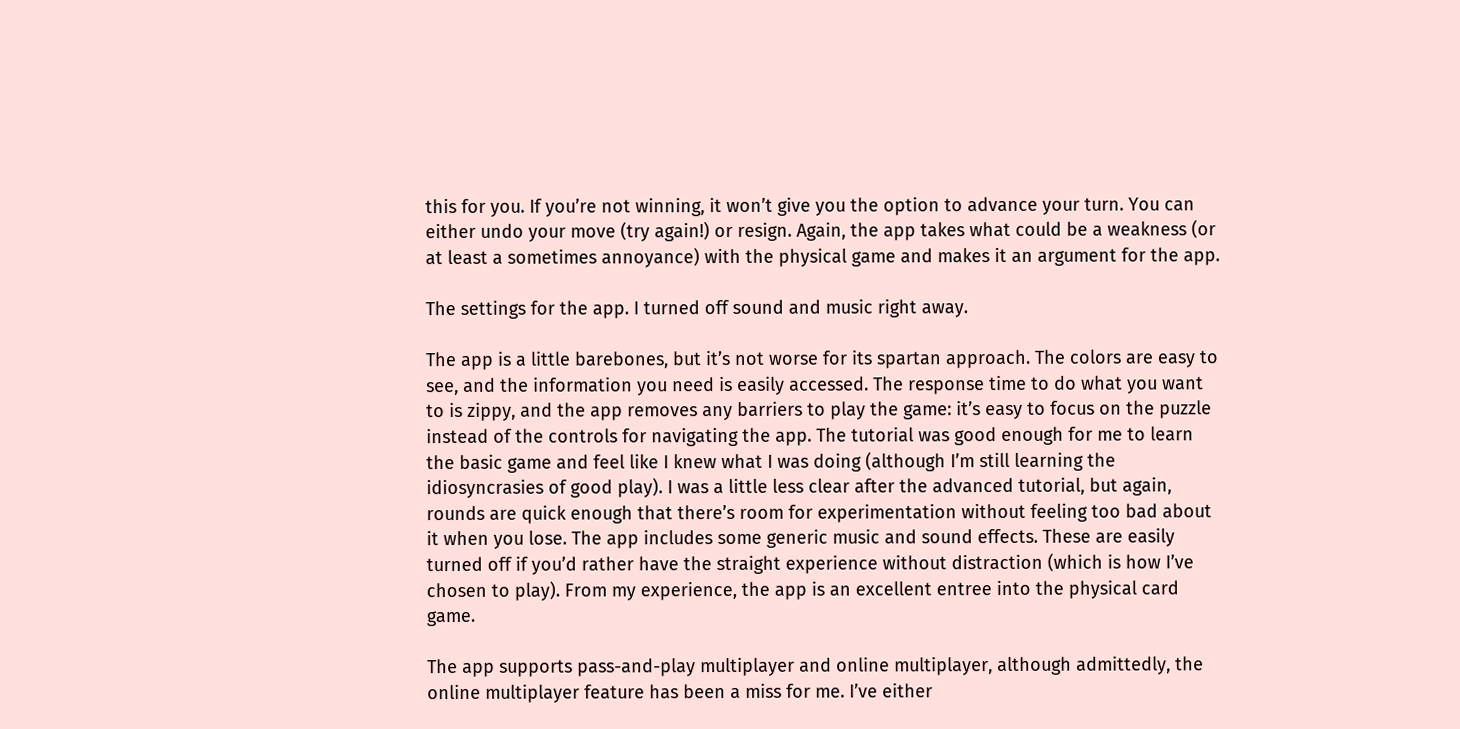this for you. If you’re not winning, it won’t give you the option to advance your turn. You can either undo your move (try again!) or resign. Again, the app takes what could be a weakness (or at least a sometimes annoyance) with the physical game and makes it an argument for the app.

The settings for the app. I turned off sound and music right away.

The app is a little barebones, but it’s not worse for its spartan approach. The colors are easy to see, and the information you need is easily accessed. The response time to do what you want to is zippy, and the app removes any barriers to play the game: it’s easy to focus on the puzzle instead of the controls for navigating the app. The tutorial was good enough for me to learn the basic game and feel like I knew what I was doing (although I’m still learning the idiosyncrasies of good play). I was a little less clear after the advanced tutorial, but again, rounds are quick enough that there’s room for experimentation without feeling too bad about it when you lose. The app includes some generic music and sound effects. These are easily turned off if you’d rather have the straight experience without distraction (which is how I’ve chosen to play). From my experience, the app is an excellent entree into the physical card game.

The app supports pass-and-play multiplayer and online multiplayer, although admittedly, the online multiplayer feature has been a miss for me. I’ve either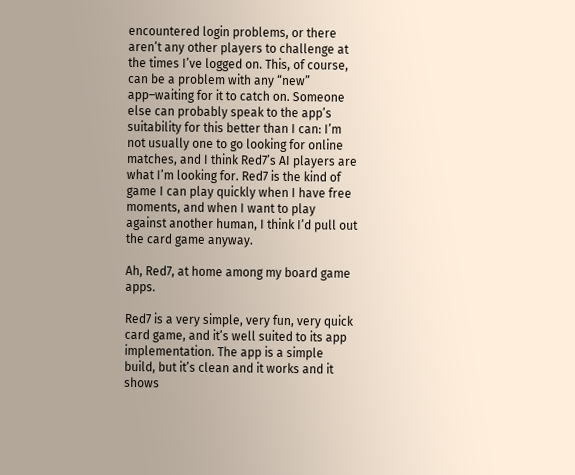encountered login problems, or there aren’t any other players to challenge at the times I’ve logged on. This, of course, can be a problem with any “new” app–waiting for it to catch on. Someone else can probably speak to the app’s suitability for this better than I can: I’m not usually one to go looking for online matches, and I think Red7’s AI players are what I’m looking for. Red7 is the kind of game I can play quickly when I have free moments, and when I want to play against another human, I think I’d pull out the card game anyway.

Ah, Red7, at home among my board game apps.

Red7 is a very simple, very fun, very quick card game, and it’s well suited to its app implementation. The app is a simple build, but it’s clean and it works and it shows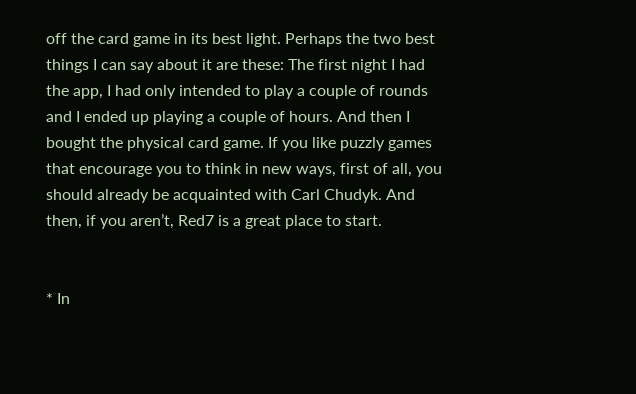off the card game in its best light. Perhaps the two best things I can say about it are these: The first night I had the app, I had only intended to play a couple of rounds and I ended up playing a couple of hours. And then I bought the physical card game. If you like puzzly games that encourage you to think in new ways, first of all, you should already be acquainted with Carl Chudyk. And then, if you aren’t, Red7 is a great place to start.


* In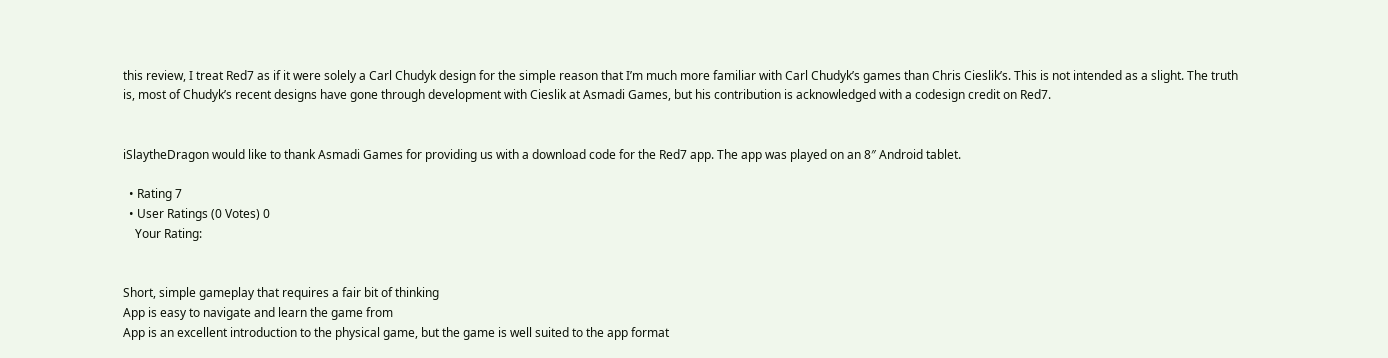this review, I treat Red7 as if it were solely a Carl Chudyk design for the simple reason that I’m much more familiar with Carl Chudyk’s games than Chris Cieslik’s. This is not intended as a slight. The truth is, most of Chudyk’s recent designs have gone through development with Cieslik at Asmadi Games, but his contribution is acknowledged with a codesign credit on Red7.


iSlaytheDragon would like to thank Asmadi Games for providing us with a download code for the Red7 app. The app was played on an 8″ Android tablet.

  • Rating 7
  • User Ratings (0 Votes) 0
    Your Rating:


Short, simple gameplay that requires a fair bit of thinking
App is easy to navigate and learn the game from
App is an excellent introduction to the physical game, but the game is well suited to the app format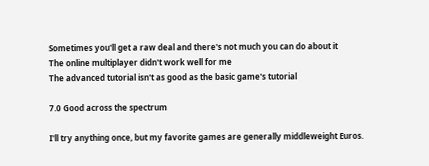Sometimes you'll get a raw deal and there's not much you can do about it
The online multiplayer didn't work well for me
The advanced tutorial isn't as good as the basic game's tutorial

7.0 Good across the spectrum

I'll try anything once, but my favorite games are generally middleweight Euros.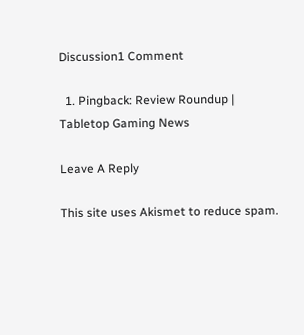Discussion1 Comment

  1. Pingback: Review Roundup | Tabletop Gaming News

Leave A Reply

This site uses Akismet to reduce spam.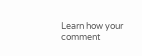Learn how your comment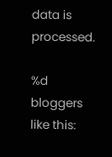data is processed.

%d bloggers like this: